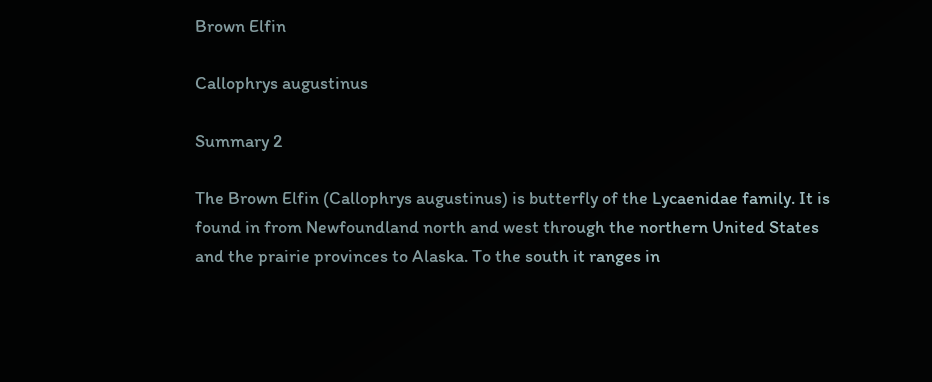Brown Elfin

Callophrys augustinus

Summary 2

The Brown Elfin (Callophrys augustinus) is butterfly of the Lycaenidae family. It is found in from Newfoundland north and west through the northern United States and the prairie provinces to Alaska. To the south it ranges in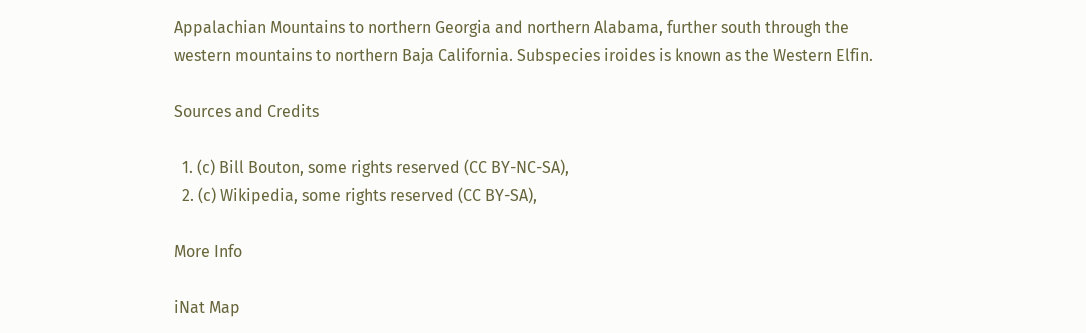Appalachian Mountains to northern Georgia and northern Alabama, further south through the western mountains to northern Baja California. Subspecies iroides is known as the Western Elfin.

Sources and Credits

  1. (c) Bill Bouton, some rights reserved (CC BY-NC-SA),
  2. (c) Wikipedia, some rights reserved (CC BY-SA),

More Info

iNat Map